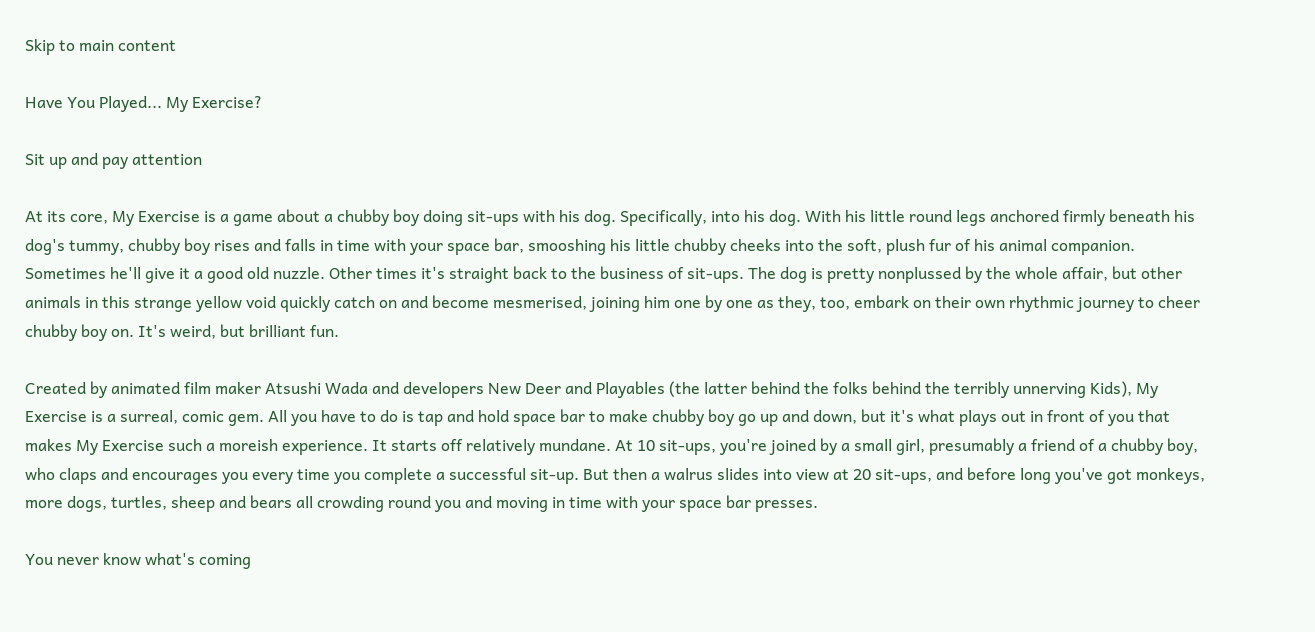Skip to main content

Have You Played... My Exercise?

Sit up and pay attention

At its core, My Exercise is a game about a chubby boy doing sit-ups with his dog. Specifically, into his dog. With his little round legs anchored firmly beneath his dog's tummy, chubby boy rises and falls in time with your space bar, smooshing his little chubby cheeks into the soft, plush fur of his animal companion. Sometimes he'll give it a good old nuzzle. Other times it's straight back to the business of sit-ups. The dog is pretty nonplussed by the whole affair, but other animals in this strange yellow void quickly catch on and become mesmerised, joining him one by one as they, too, embark on their own rhythmic journey to cheer chubby boy on. It's weird, but brilliant fun.

Created by animated film maker Atsushi Wada and developers New Deer and Playables (the latter behind the folks behind the terribly unnerving Kids), My Exercise is a surreal, comic gem. All you have to do is tap and hold space bar to make chubby boy go up and down, but it's what plays out in front of you that makes My Exercise such a moreish experience. It starts off relatively mundane. At 10 sit-ups, you're joined by a small girl, presumably a friend of a chubby boy, who claps and encourages you every time you complete a successful sit-up. But then a walrus slides into view at 20 sit-ups, and before long you've got monkeys, more dogs, turtles, sheep and bears all crowding round you and moving in time with your space bar presses.

You never know what's coming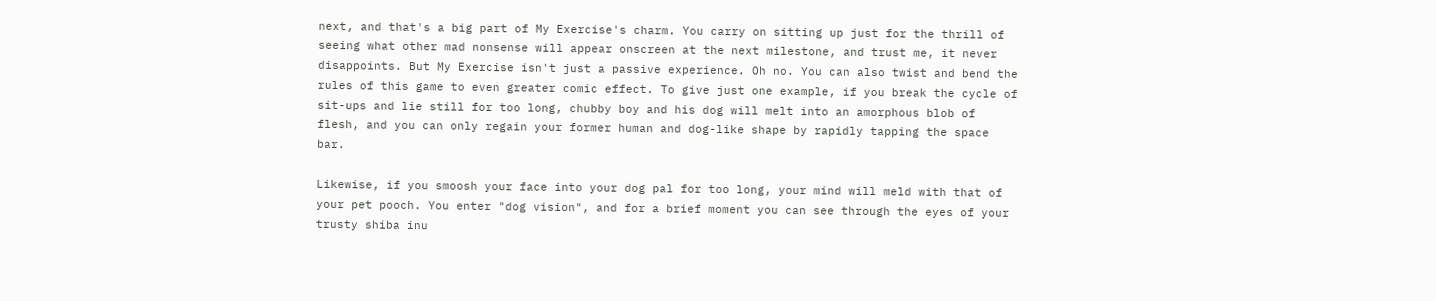next, and that's a big part of My Exercise's charm. You carry on sitting up just for the thrill of seeing what other mad nonsense will appear onscreen at the next milestone, and trust me, it never disappoints. But My Exercise isn't just a passive experience. Oh no. You can also twist and bend the rules of this game to even greater comic effect. To give just one example, if you break the cycle of sit-ups and lie still for too long, chubby boy and his dog will melt into an amorphous blob of flesh, and you can only regain your former human and dog-like shape by rapidly tapping the space bar.

Likewise, if you smoosh your face into your dog pal for too long, your mind will meld with that of your pet pooch. You enter "dog vision", and for a brief moment you can see through the eyes of your trusty shiba inu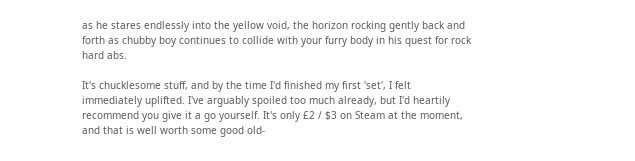as he stares endlessly into the yellow void, the horizon rocking gently back and forth as chubby boy continues to collide with your furry body in his quest for rock hard abs.

It's chucklesome stuff, and by the time I'd finished my first 'set', I felt immediately uplifted. I've arguably spoiled too much already, but I'd heartily recommend you give it a go yourself. It's only £2 / $3 on Steam at the moment, and that is well worth some good old-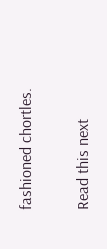fashioned chortles.

Read this next